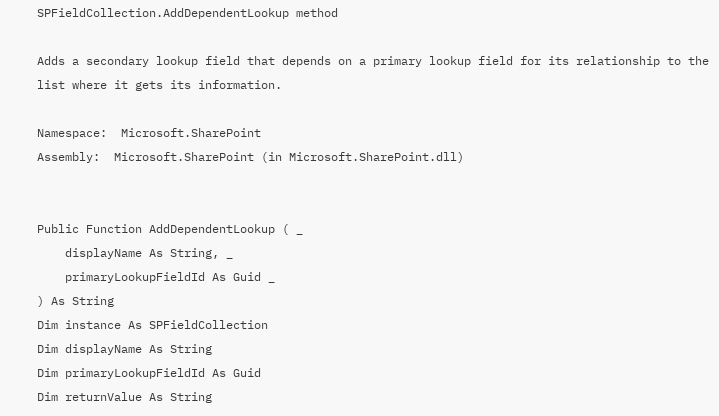SPFieldCollection.AddDependentLookup method

Adds a secondary lookup field that depends on a primary lookup field for its relationship to the list where it gets its information.

Namespace:  Microsoft.SharePoint
Assembly:  Microsoft.SharePoint (in Microsoft.SharePoint.dll)


Public Function AddDependentLookup ( _
    displayName As String, _
    primaryLookupFieldId As Guid _
) As String
Dim instance As SPFieldCollection
Dim displayName As String
Dim primaryLookupFieldId As Guid
Dim returnValue As String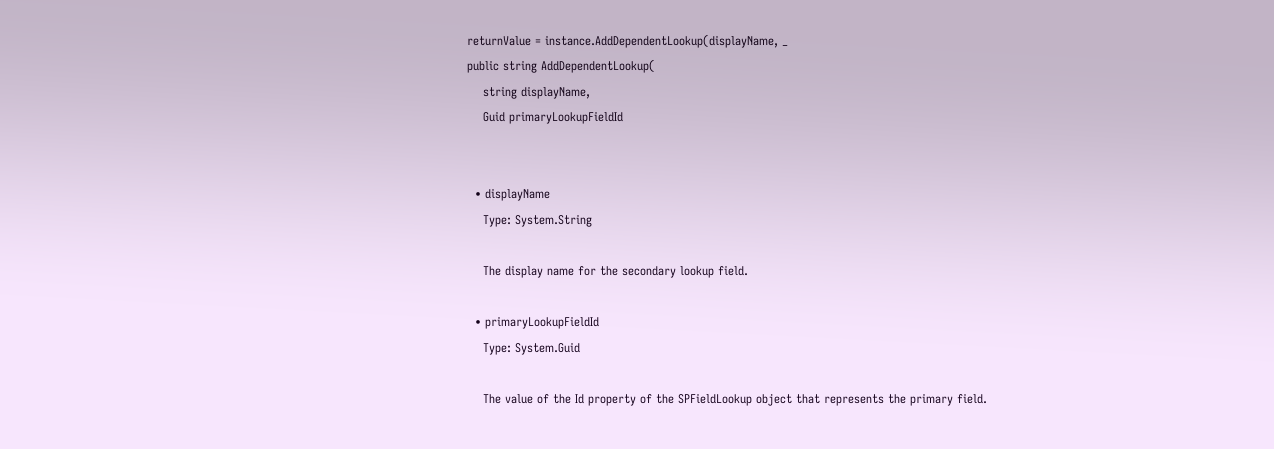returnValue = instance.AddDependentLookup(displayName, _
public string AddDependentLookup(
    string displayName,
    Guid primaryLookupFieldId


  • displayName
    Type: System.String

    The display name for the secondary lookup field.

  • primaryLookupFieldId
    Type: System.Guid

    The value of the Id property of the SPFieldLookup object that represents the primary field.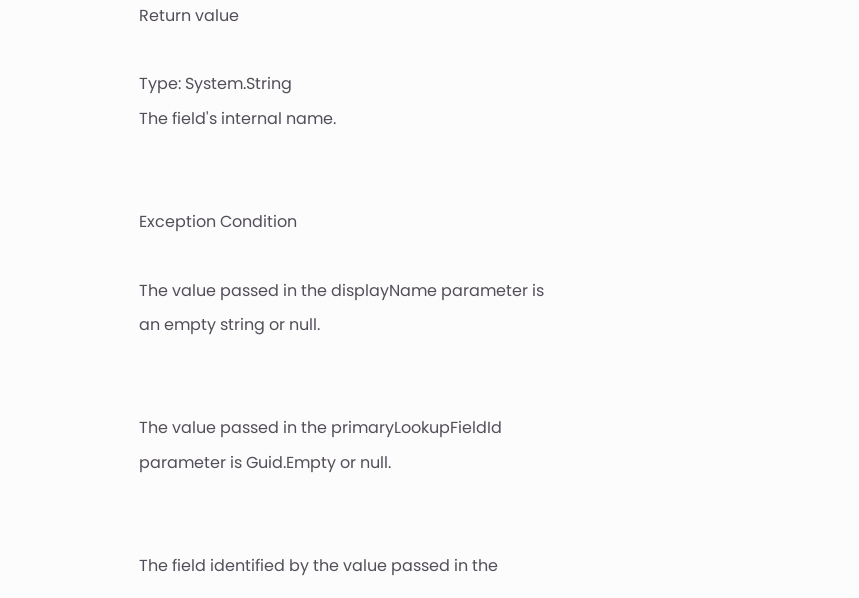Return value

Type: System.String
The field's internal name.


Exception Condition

The value passed in the displayName parameter is an empty string or null.


The value passed in the primaryLookupFieldId parameter is Guid.Empty or null.


The field identified by the value passed in the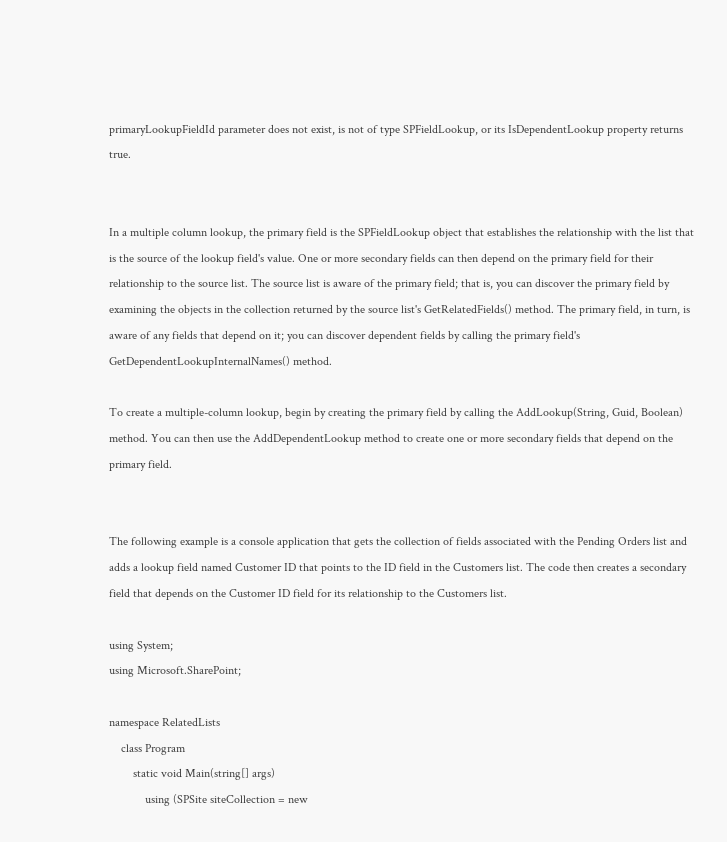primaryLookupFieldId parameter does not exist, is not of type SPFieldLookup, or its IsDependentLookup property returns true.


In a multiple column lookup, the primary field is the SPFieldLookup object that establishes the relationship with the list that is the source of the lookup field's value. One or more secondary fields can then depend on the primary field for their relationship to the source list. The source list is aware of the primary field; that is, you can discover the primary field by examining the objects in the collection returned by the source list's GetRelatedFields() method. The primary field, in turn, is aware of any fields that depend on it; you can discover dependent fields by calling the primary field's GetDependentLookupInternalNames() method.

To create a multiple-column lookup, begin by creating the primary field by calling the AddLookup(String, Guid, Boolean) method. You can then use the AddDependentLookup method to create one or more secondary fields that depend on the primary field.


The following example is a console application that gets the collection of fields associated with the Pending Orders list and adds a lookup field named Customer ID that points to the ID field in the Customers list. The code then creates a secondary field that depends on the Customer ID field for its relationship to the Customers list.

using System;
using Microsoft.SharePoint;

namespace RelatedLists
    class Program
        static void Main(string[] args)
            using (SPSite siteCollection = new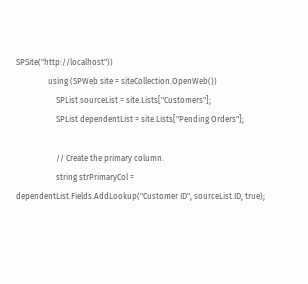SPSite("http://localhost"))
                using (SPWeb site = siteCollection.OpenWeb())
                    SPList sourceList = site.Lists["Customers"];
                    SPList dependentList = site.Lists["Pending Orders"];

                    // Create the primary column.
                    string strPrimaryCol = dependentList.Fields.AddLookup("Customer ID", sourceList.ID, true);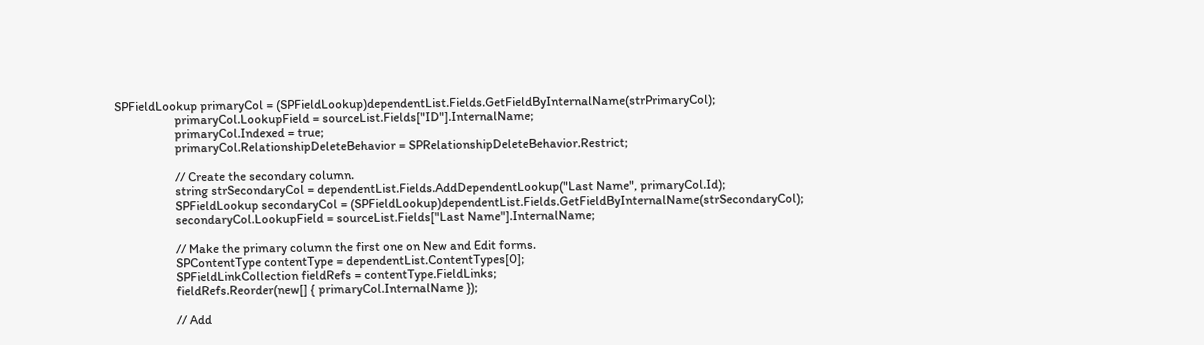SPFieldLookup primaryCol = (SPFieldLookup)dependentList.Fields.GetFieldByInternalName(strPrimaryCol);
                    primaryCol.LookupField = sourceList.Fields["ID"].InternalName;
                    primaryCol.Indexed = true;
                    primaryCol.RelationshipDeleteBehavior = SPRelationshipDeleteBehavior.Restrict;

                    // Create the secondary column.
                    string strSecondaryCol = dependentList.Fields.AddDependentLookup("Last Name", primaryCol.Id);
                    SPFieldLookup secondaryCol = (SPFieldLookup)dependentList.Fields.GetFieldByInternalName(strSecondaryCol);
                    secondaryCol.LookupField = sourceList.Fields["Last Name"].InternalName;

                    // Make the primary column the first one on New and Edit forms.
                    SPContentType contentType = dependentList.ContentTypes[0];
                    SPFieldLinkCollection fieldRefs = contentType.FieldLinks;
                    fieldRefs.Reorder(new[] { primaryCol.InternalName });

                    // Add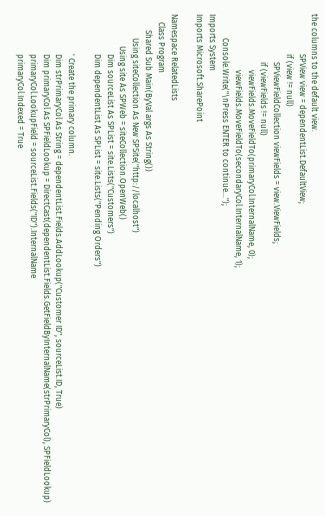the columns to the default view.
                    SPView view = dependentList.DefaultView;
                    if (view != null)
                        SPViewFieldCollection viewFields = view.ViewFields;
                        if (viewFields != null)
                            viewFields.MoveFieldTo(primaryCol.InternalName, 0);
                            viewFields.MoveFieldTo(secondaryCol.InternalName, 1);
            Console.Write("\nPress ENTER to continue...");
Imports System
Imports Microsoft.SharePoint

Namespace RelatedLists
    Class Program
        Shared Sub Main(ByVal args As String())
            Using siteCollection As New SPSite("http://localhost")
                Using site As SPWeb = siteCollection.OpenWeb()
                    Dim sourceList As SPList = site.Lists("Customers")
                    Dim dependentList As SPList = site.Lists("Pending Orders")

                    ' Create the primary column.
                    Dim strPrimaryCol As String = dependentList.Fields.AddLookup("Customer ID", sourceList.ID, True)
                    Dim primaryCol As SPFieldLookup = DirectCast(dependentList.Fields.GetFieldByInternalName(strPrimaryCol), SPFieldLookup)
                    primaryCol.LookupField = sourceList.Fields("ID").InternalName
                    primaryCol.Indexed = True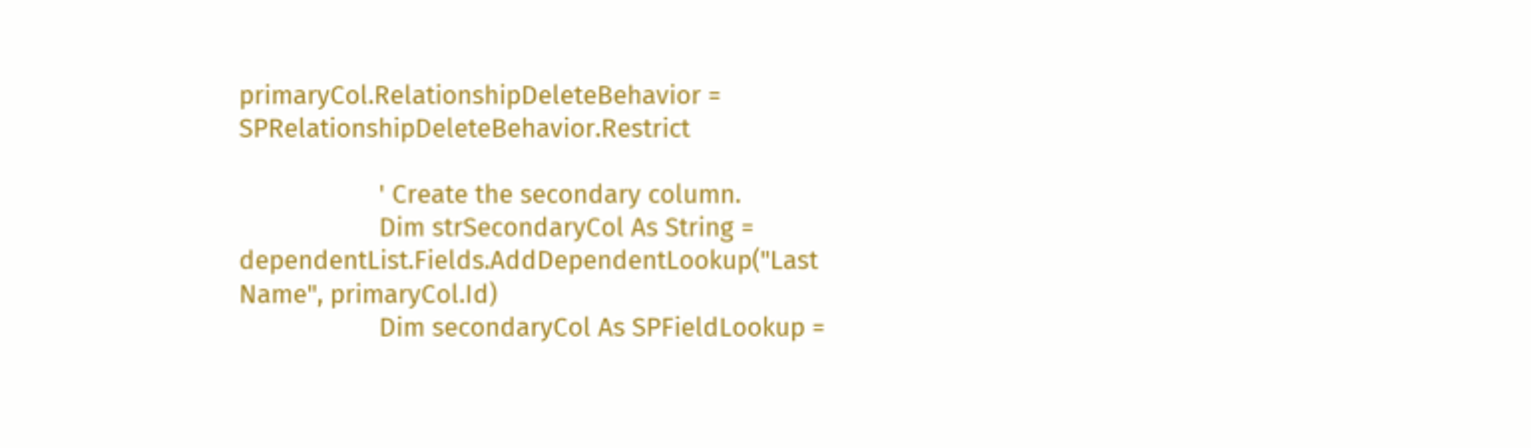primaryCol.RelationshipDeleteBehavior = SPRelationshipDeleteBehavior.Restrict

                    ' Create the secondary column.
                    Dim strSecondaryCol As String = dependentList.Fields.AddDependentLookup("Last Name", primaryCol.Id)
                    Dim secondaryCol As SPFieldLookup =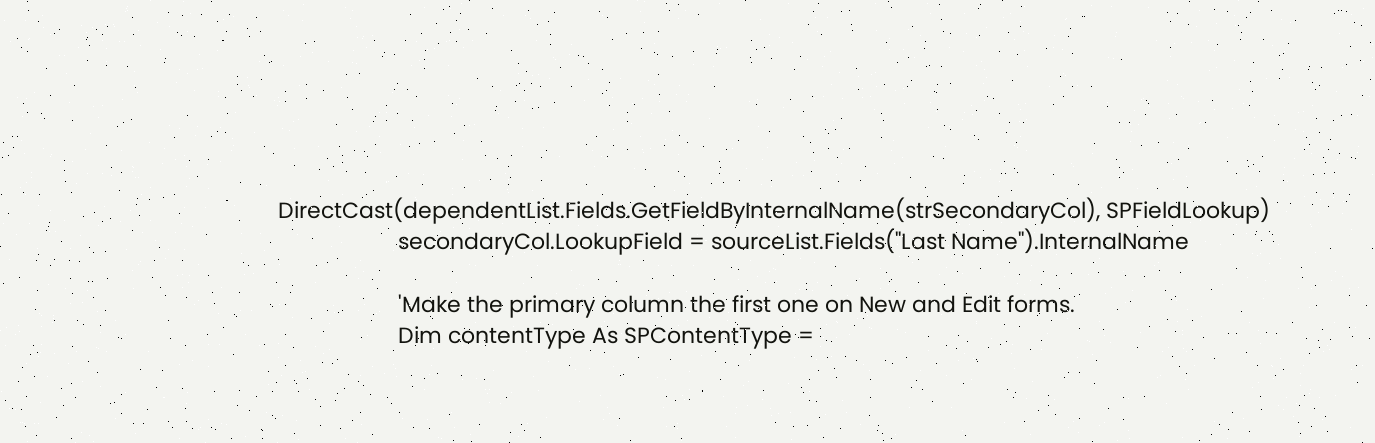DirectCast(dependentList.Fields.GetFieldByInternalName(strSecondaryCol), SPFieldLookup)
                    secondaryCol.LookupField = sourceList.Fields("Last Name").InternalName

                    'Make the primary column the first one on New and Edit forms.
                    Dim contentType As SPContentType =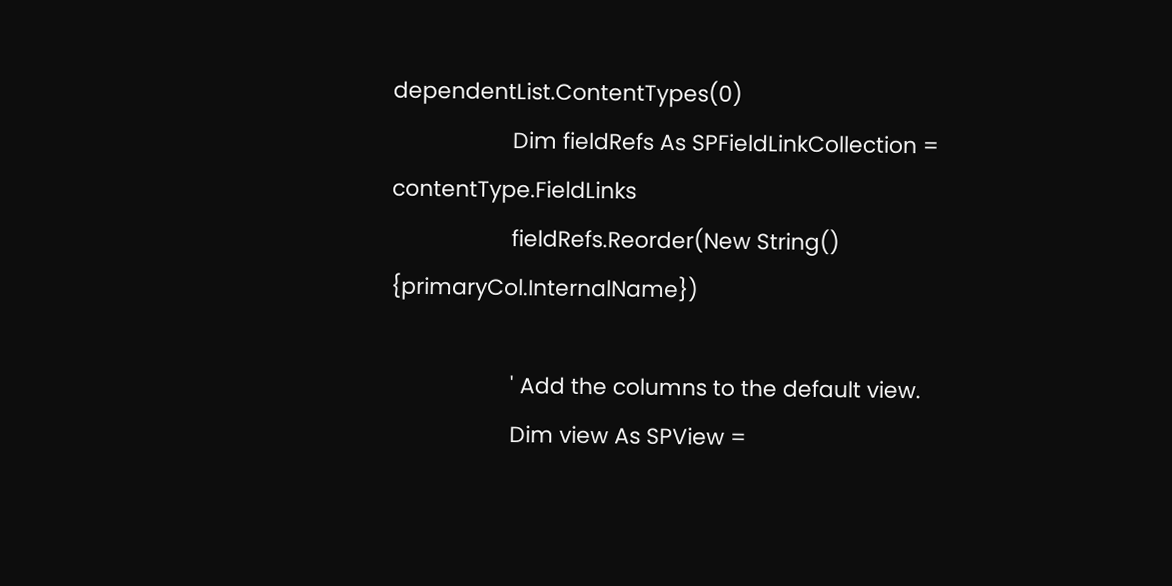dependentList.ContentTypes(0)
                    Dim fieldRefs As SPFieldLinkCollection = contentType.FieldLinks
                    fieldRefs.Reorder(New String() {primaryCol.InternalName})

                    ' Add the columns to the default view.
                    Dim view As SPView =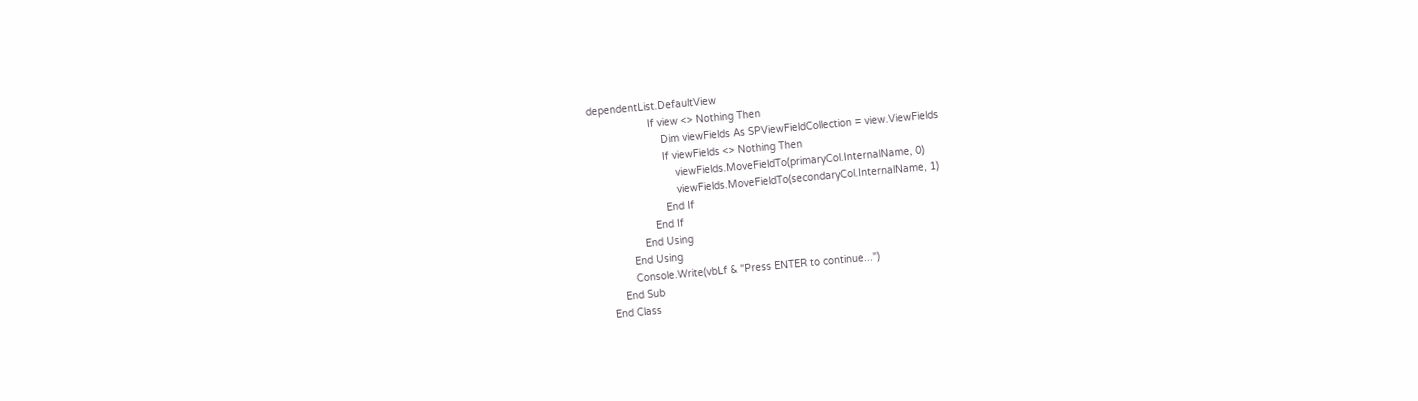dependentList.DefaultView
                    If view <> Nothing Then
                        Dim viewFields As SPViewFieldCollection = view.ViewFields
                        If viewFields <> Nothing Then
                            viewFields.MoveFieldTo(primaryCol.InternalName, 0)
                            viewFields.MoveFieldTo(secondaryCol.InternalName, 1)
                        End If
                    End If
                End Using
            End Using
            Console.Write(vbLf & "Press ENTER to continue...")
        End Sub
    End Class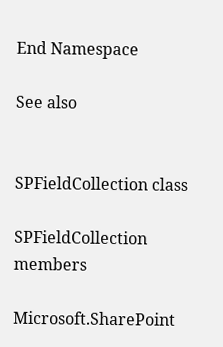End Namespace

See also


SPFieldCollection class

SPFieldCollection members

Microsoft.SharePoint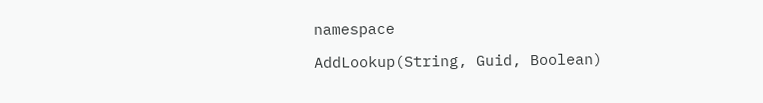namespace

AddLookup(String, Guid, Boolean)